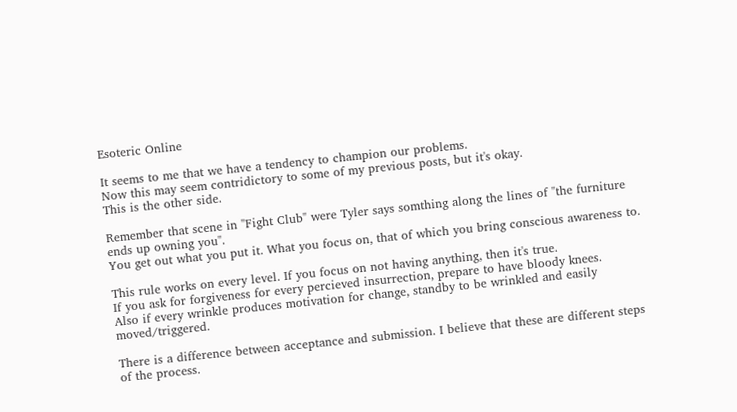Esoteric Online

It seems to me that we have a tendency to champion our problems.
Now this may seem contridictory to some of my previous posts, but it's okay.
This is the other side.

Remember that scene in "Fight Club" were Tyler says somthing along the lines of "the furniture ends up owning you".
You get out what you put it. What you focus on, that of which you bring conscious awareness to.

This rule works on every level. If you focus on not having anything, then it's true.
If you ask for forgiveness for every percieved insurrection, prepare to have bloody knees.
Also if every wrinkle produces motivation for change, standby to be wrinkled and easily moved/triggered.

There is a difference between acceptance and submission. I believe that these are different steps of the process.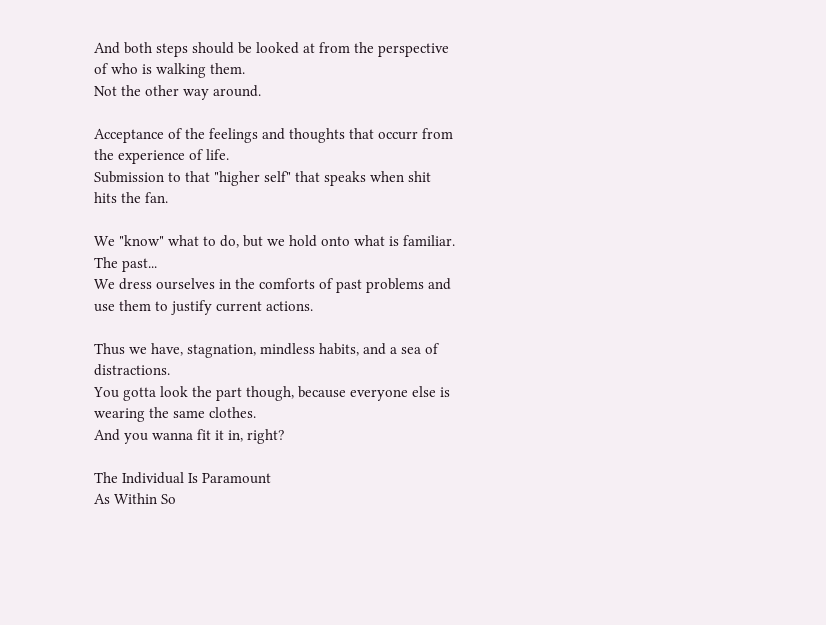And both steps should be looked at from the perspective of who is walking them.
Not the other way around.

Acceptance of the feelings and thoughts that occurr from the experience of life.
Submission to that "higher self" that speaks when shit hits the fan.

We "know" what to do, but we hold onto what is familiar. The past...
We dress ourselves in the comforts of past problems and use them to justify current actions.

Thus we have, stagnation, mindless habits, and a sea of distractions.
You gotta look the part though, because everyone else is wearing the same clothes.
And you wanna fit it in, right?

The Individual Is Paramount
As Within So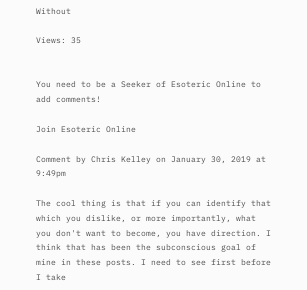Without

Views: 35


You need to be a Seeker of Esoteric Online to add comments!

Join Esoteric Online

Comment by Chris Kelley on January 30, 2019 at 9:49pm

The cool thing is that if you can identify that which you dislike, or more importantly, what you don't want to become, you have direction. I think that has been the subconscious goal of mine in these posts. I need to see first before I take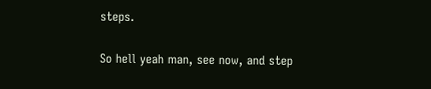steps.

So hell yeah man, see now, and step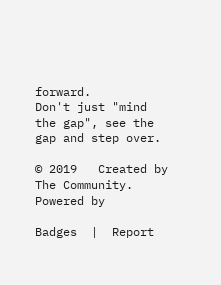forward.
Don't just "mind the gap", see the gap and step over.

© 2019   Created by The Community.   Powered by

Badges  |  Report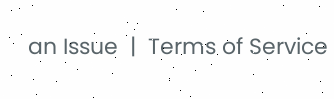an Issue  |  Terms of Service